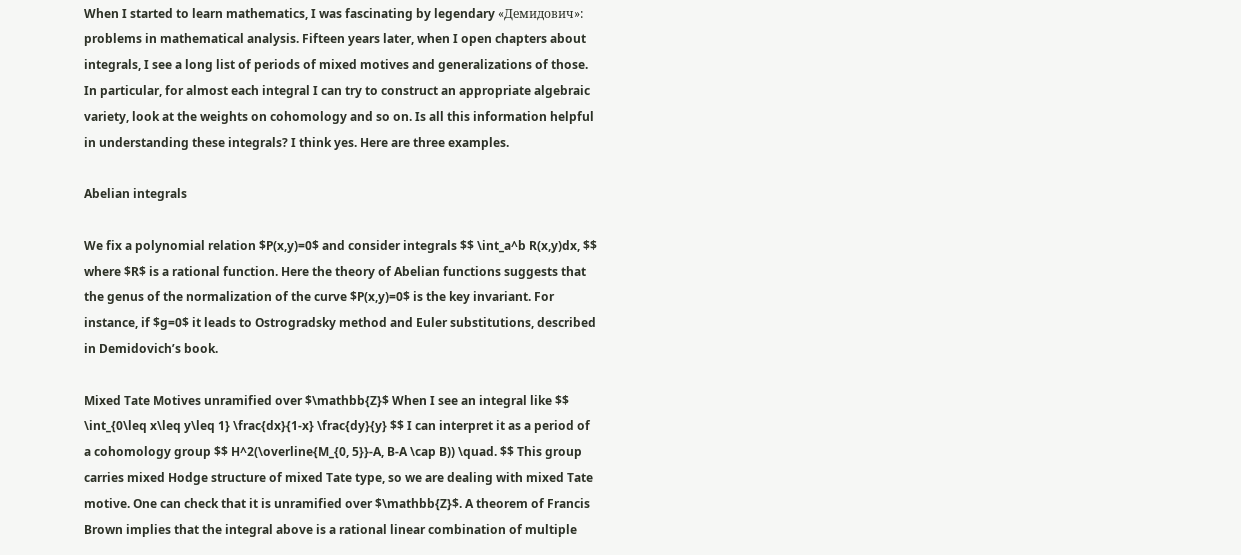When I started to learn mathematics, I was fascinating by legendary «Демидович»: problems in mathematical analysis. Fifteen years later, when I open chapters about integrals, I see a long list of periods of mixed motives and generalizations of those. In particular, for almost each integral I can try to construct an appropriate algebraic variety, look at the weights on cohomology and so on. Is all this information helpful in understanding these integrals? I think yes. Here are three examples.

Abelian integrals

We fix a polynomial relation $P(x,y)=0$ and consider integrals $$ \int_a^b R(x,y)dx, $$ where $R$ is a rational function. Here the theory of Abelian functions suggests that the genus of the normalization of the curve $P(x,y)=0$ is the key invariant. For instance, if $g=0$ it leads to Ostrogradsky method and Euler substitutions, described in Demidovich’s book.

Mixed Tate Motives unramified over $\mathbb{Z}$ When I see an integral like $$ \int_{0\leq x\leq y\leq 1} \frac{dx}{1-x} \frac{dy}{y} $$ I can interpret it as a period of a cohomology group $$ H^2(\overline{M_{0, 5}}-A, B-A \cap B)) \quad. $$ This group carries mixed Hodge structure of mixed Tate type, so we are dealing with mixed Tate motive. One can check that it is unramified over $\mathbb{Z}$. A theorem of Francis Brown implies that the integral above is a rational linear combination of multiple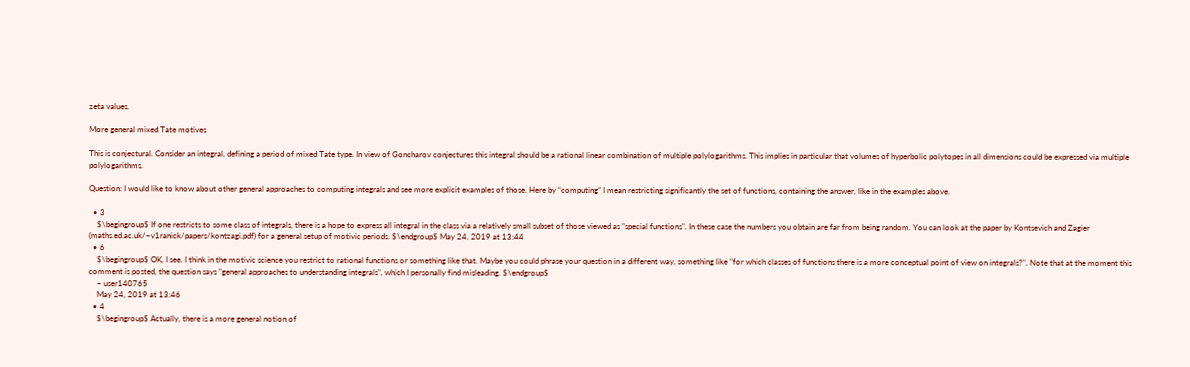zeta values.

More general mixed Tate motives

This is conjectural. Consider an integral, defining a period of mixed Tate type. In view of Goncharov conjectures this integral should be a rational linear combination of multiple polylogarithms. This implies in particular that volumes of hyperbolic polytopes in all dimensions could be expressed via multiple polylogarithms.

Question: I would like to know about other general approaches to computing integrals and see more explicit examples of those. Here by “computing” I mean restricting significantly the set of functions, containing the answer, like in the examples above.

  • 3
    $\begingroup$ If one restricts to some class of integrals, there is a hope to express all integral in the class via a relatively small subset of those viewed as "special functions". In these case the numbers you obtain are far from being random. You can look at the paper by Kontsevich and Zagier (maths.ed.ac.uk/~v1ranick/papers/kontzagi.pdf) for a general setup of motivic periods. $\endgroup$ May 24, 2019 at 13:44
  • 6
    $\begingroup$ OK, I see. I think in the motivic science you restrict to rational functions or something like that. Maybe you could phrase your question in a different way, something like "for which classes of functions there is a more conceptual point of view on integrals?". Note that at the moment this comment is posted, the question says "general approaches to understanding integrals", which I personally find misleading. $\endgroup$
    – user140765
    May 24, 2019 at 13:46
  • 4
    $\begingroup$ Actually, there is a more general notion of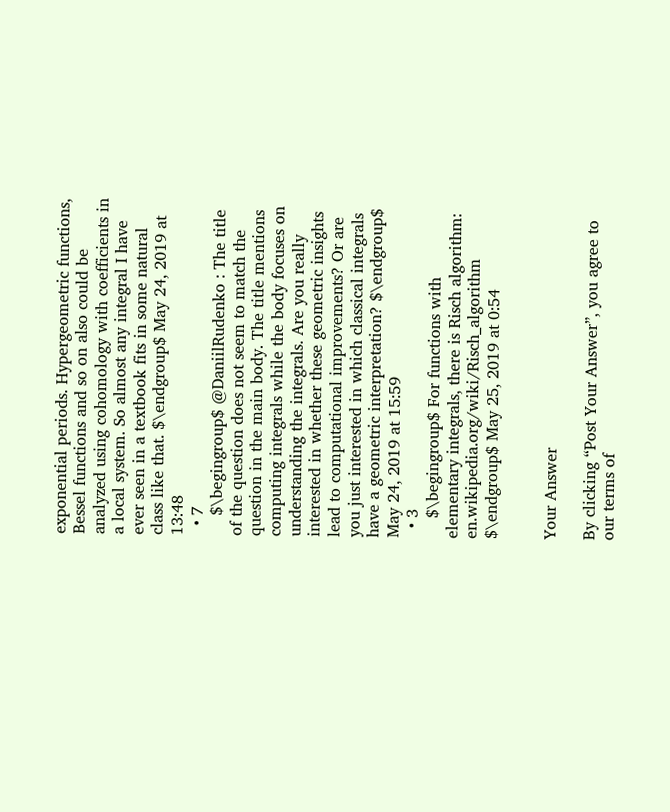exponential periods. Hypergeometric functions, Bessel functions and so on also could be analyzed using cohomology with coefficients in a local system. So almost any integral I have ever seen in a textbook fits in some natural class like that. $\endgroup$ May 24, 2019 at 13:48
  • 7
    $\begingroup$ @DaniilRudenko : The title of the question does not seem to match the question in the main body. The title mentions computing integrals while the body focuses on understanding the integrals. Are you really interested in whether these geometric insights lead to computational improvements? Or are you just interested in which classical integrals have a geometric interpretation? $\endgroup$ May 24, 2019 at 15:59
  • 3
    $\begingroup$ For functions with elementary integrals, there is Risch algorithm: en.wikipedia.org/wiki/Risch_algorithm $\endgroup$ May 25, 2019 at 0:54


Your Answer

By clicking “Post Your Answer”, you agree to our terms of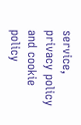service, privacy policy and cookie policy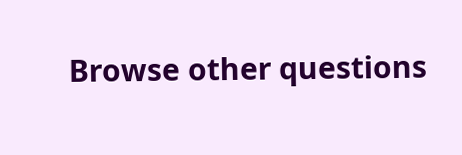Browse other questions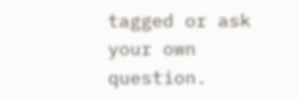tagged or ask your own question.